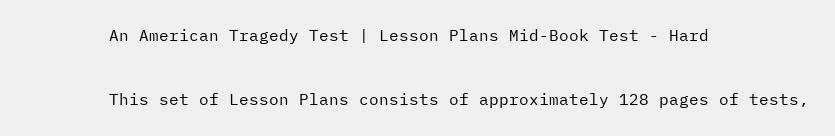An American Tragedy Test | Lesson Plans Mid-Book Test - Hard

This set of Lesson Plans consists of approximately 128 pages of tests,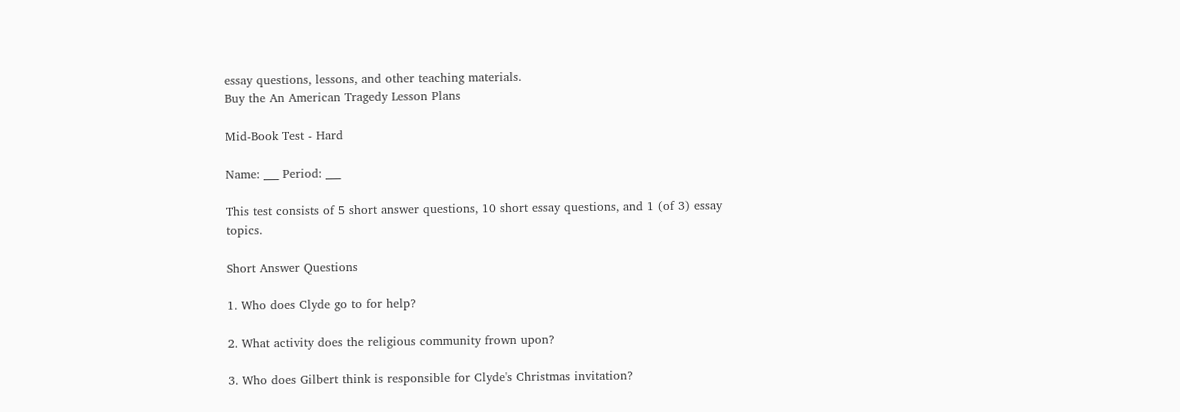essay questions, lessons, and other teaching materials.
Buy the An American Tragedy Lesson Plans

Mid-Book Test - Hard

Name: ___ Period: ___

This test consists of 5 short answer questions, 10 short essay questions, and 1 (of 3) essay topics.

Short Answer Questions

1. Who does Clyde go to for help?

2. What activity does the religious community frown upon?

3. Who does Gilbert think is responsible for Clyde's Christmas invitation?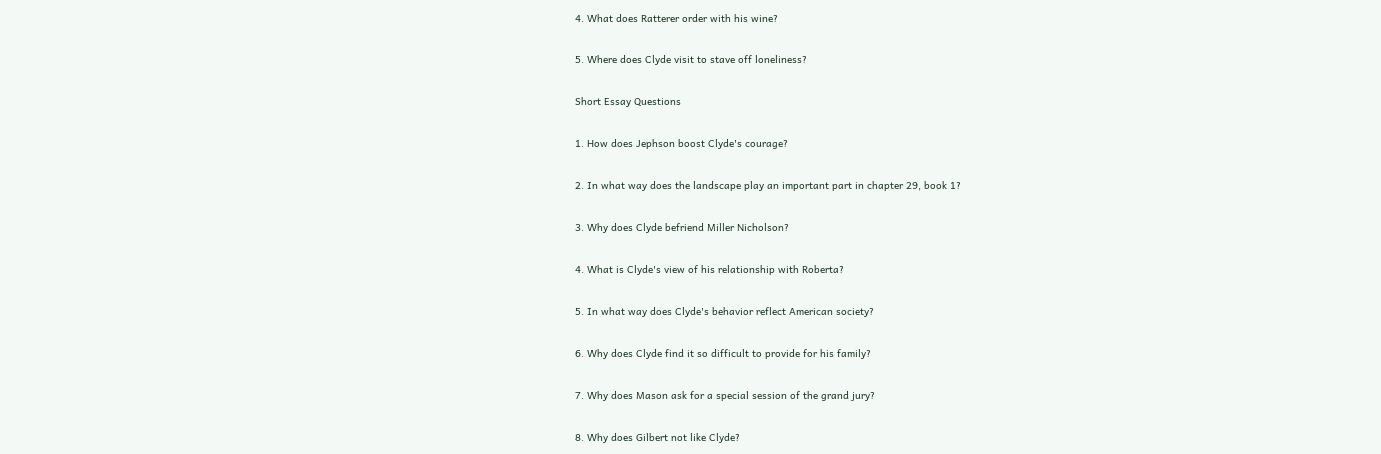4. What does Ratterer order with his wine?

5. Where does Clyde visit to stave off loneliness?

Short Essay Questions

1. How does Jephson boost Clyde's courage?

2. In what way does the landscape play an important part in chapter 29, book 1?

3. Why does Clyde befriend Miller Nicholson?

4. What is Clyde's view of his relationship with Roberta?

5. In what way does Clyde's behavior reflect American society?

6. Why does Clyde find it so difficult to provide for his family?

7. Why does Mason ask for a special session of the grand jury?

8. Why does Gilbert not like Clyde?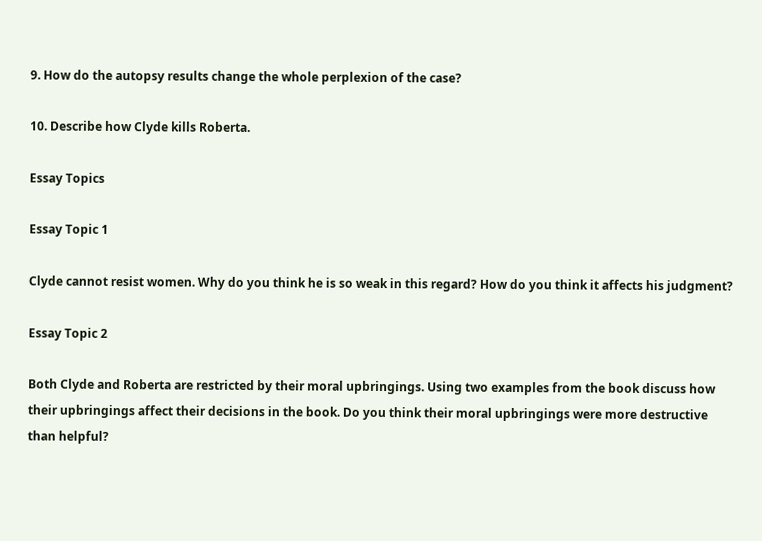9. How do the autopsy results change the whole perplexion of the case?

10. Describe how Clyde kills Roberta.

Essay Topics

Essay Topic 1

Clyde cannot resist women. Why do you think he is so weak in this regard? How do you think it affects his judgment?

Essay Topic 2

Both Clyde and Roberta are restricted by their moral upbringings. Using two examples from the book discuss how their upbringings affect their decisions in the book. Do you think their moral upbringings were more destructive than helpful?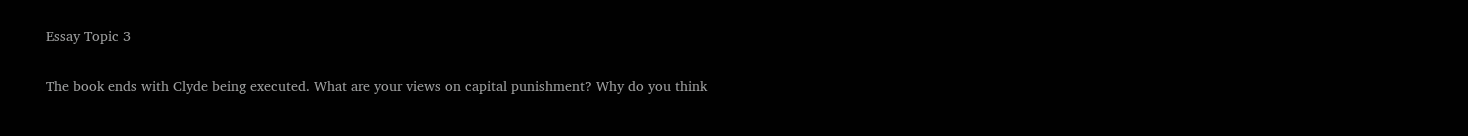Essay Topic 3

The book ends with Clyde being executed. What are your views on capital punishment? Why do you think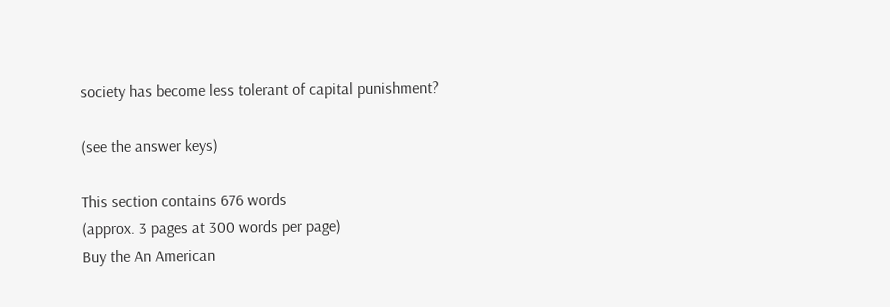society has become less tolerant of capital punishment?

(see the answer keys)

This section contains 676 words
(approx. 3 pages at 300 words per page)
Buy the An American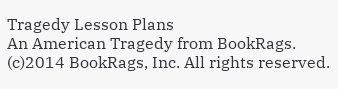Tragedy Lesson Plans
An American Tragedy from BookRags. (c)2014 BookRags, Inc. All rights reserved.